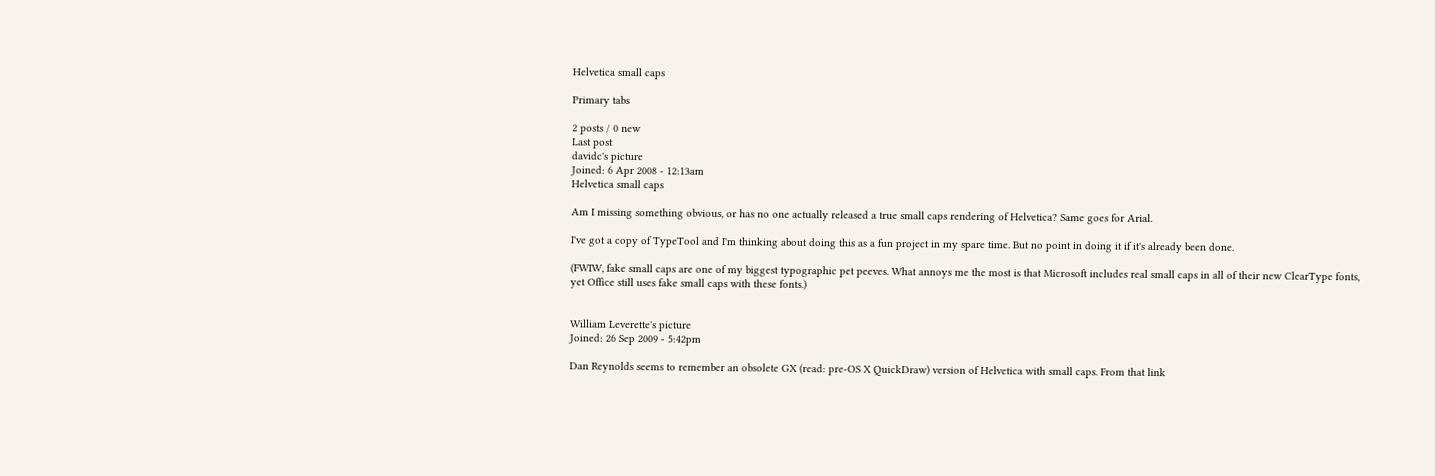Helvetica small caps

Primary tabs

2 posts / 0 new
Last post
davidc's picture
Joined: 6 Apr 2008 - 12:13am
Helvetica small caps

Am I missing something obvious, or has no one actually released a true small caps rendering of Helvetica? Same goes for Arial.

I've got a copy of TypeTool and I'm thinking about doing this as a fun project in my spare time. But no point in doing it if it's already been done.

(FWIW, fake small caps are one of my biggest typographic pet peeves. What annoys me the most is that Microsoft includes real small caps in all of their new ClearType fonts, yet Office still uses fake small caps with these fonts.)


William Leverette's picture
Joined: 26 Sep 2009 - 5:42pm

Dan Reynolds seems to remember an obsolete GX (read: pre-OS X QuickDraw) version of Helvetica with small caps. From that link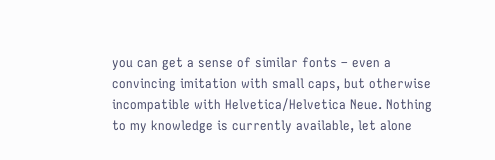you can get a sense of similar fonts – even a convincing imitation with small caps, but otherwise incompatible with Helvetica/Helvetica Neue. Nothing to my knowledge is currently available, let alone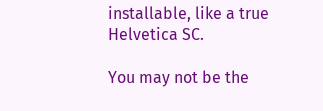installable, like a true Helvetica SC.

You may not be the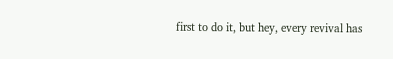first to do it, but hey, every revival has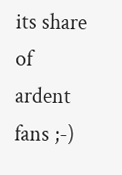its share of ardent fans ;-)